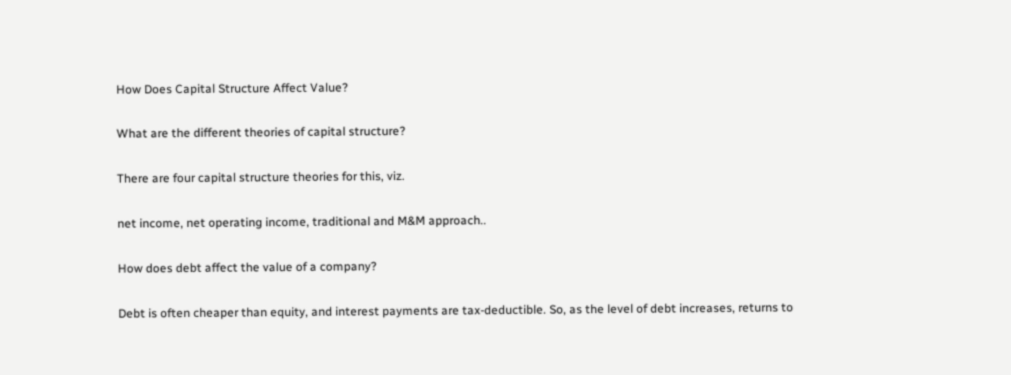How Does Capital Structure Affect Value?

What are the different theories of capital structure?

There are four capital structure theories for this, viz.

net income, net operating income, traditional and M&M approach..

How does debt affect the value of a company?

Debt is often cheaper than equity, and interest payments are tax-deductible. So, as the level of debt increases, returns to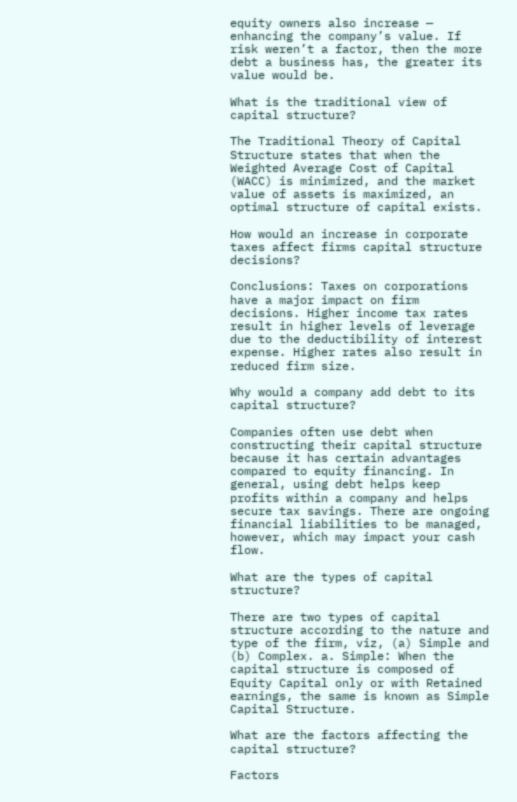equity owners also increase — enhancing the company’s value. If risk weren’t a factor, then the more debt a business has, the greater its value would be.

What is the traditional view of capital structure?

The Traditional Theory of Capital Structure states that when the Weighted Average Cost of Capital (WACC) is minimized, and the market value of assets is maximized, an optimal structure of capital exists.

How would an increase in corporate taxes affect firms capital structure decisions?

Conclusions: Taxes on corporations have a major impact on firm decisions. Higher income tax rates result in higher levels of leverage due to the deductibility of interest expense. Higher rates also result in reduced firm size.

Why would a company add debt to its capital structure?

Companies often use debt when constructing their capital structure because it has certain advantages compared to equity financing. In general, using debt helps keep profits within a company and helps secure tax savings. There are ongoing financial liabilities to be managed, however, which may impact your cash flow.

What are the types of capital structure?

There are two types of capital structure according to the nature and type of the firm, viz, (a) Simple and (b) Complex. a. Simple: When the capital structure is composed of Equity Capital only or with Retained earnings, the same is known as Simple Capital Structure.

What are the factors affecting the capital structure?

Factors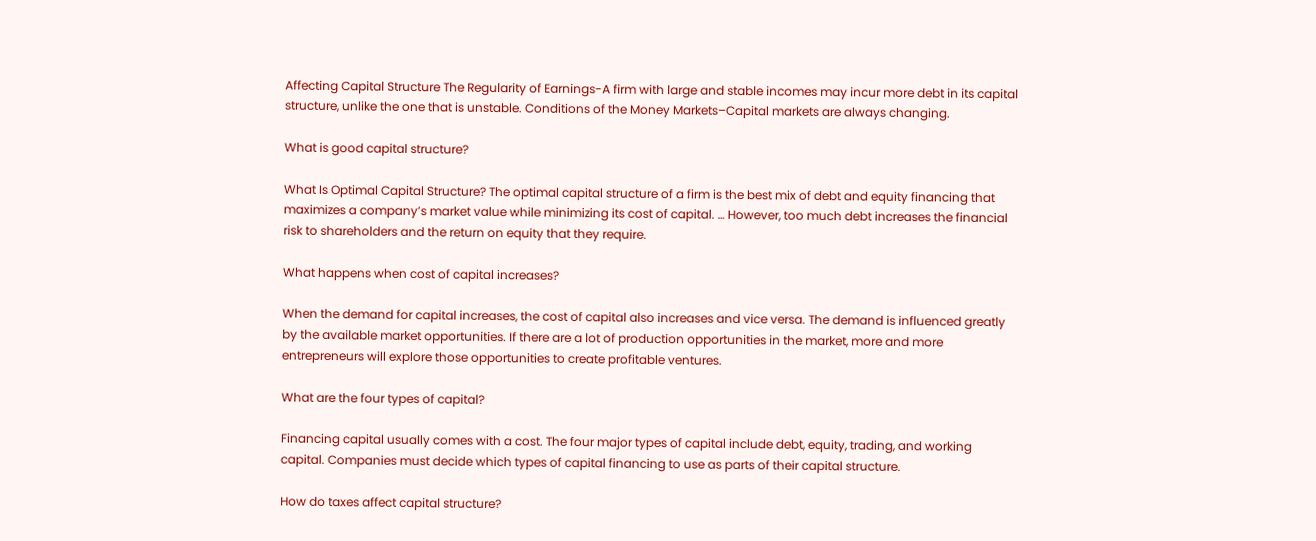Affecting Capital Structure The Regularity of Earnings-A firm with large and stable incomes may incur more debt in its capital structure, unlike the one that is unstable. Conditions of the Money Markets–Capital markets are always changing.

What is good capital structure?

What Is Optimal Capital Structure? The optimal capital structure of a firm is the best mix of debt and equity financing that maximizes a company’s market value while minimizing its cost of capital. … However, too much debt increases the financial risk to shareholders and the return on equity that they require.

What happens when cost of capital increases?

When the demand for capital increases, the cost of capital also increases and vice versa. The demand is influenced greatly by the available market opportunities. If there are a lot of production opportunities in the market, more and more entrepreneurs will explore those opportunities to create profitable ventures.

What are the four types of capital?

Financing capital usually comes with a cost. The four major types of capital include debt, equity, trading, and working capital. Companies must decide which types of capital financing to use as parts of their capital structure.

How do taxes affect capital structure?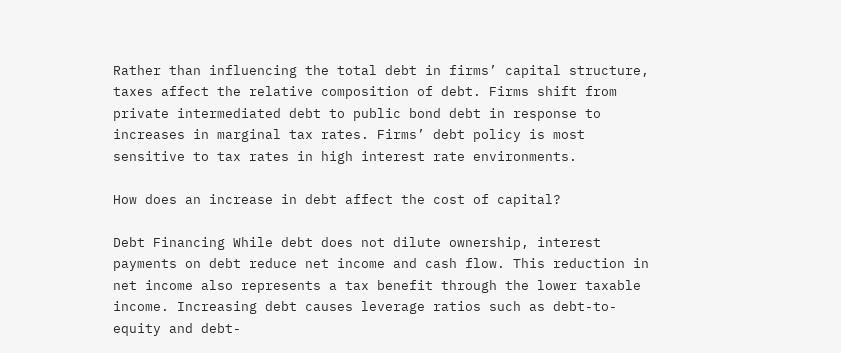Rather than influencing the total debt in firms’ capital structure, taxes affect the relative composition of debt. Firms shift from private intermediated debt to public bond debt in response to increases in marginal tax rates. Firms’ debt policy is most sensitive to tax rates in high interest rate environments.

How does an increase in debt affect the cost of capital?

Debt Financing While debt does not dilute ownership, interest payments on debt reduce net income and cash flow. This reduction in net income also represents a tax benefit through the lower taxable income. Increasing debt causes leverage ratios such as debt-to-equity and debt-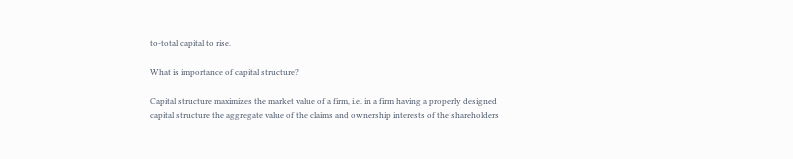to-total capital to rise.

What is importance of capital structure?

Capital structure maximizes the market value of a firm, i.e. in a firm having a properly designed capital structure the aggregate value of the claims and ownership interests of the shareholders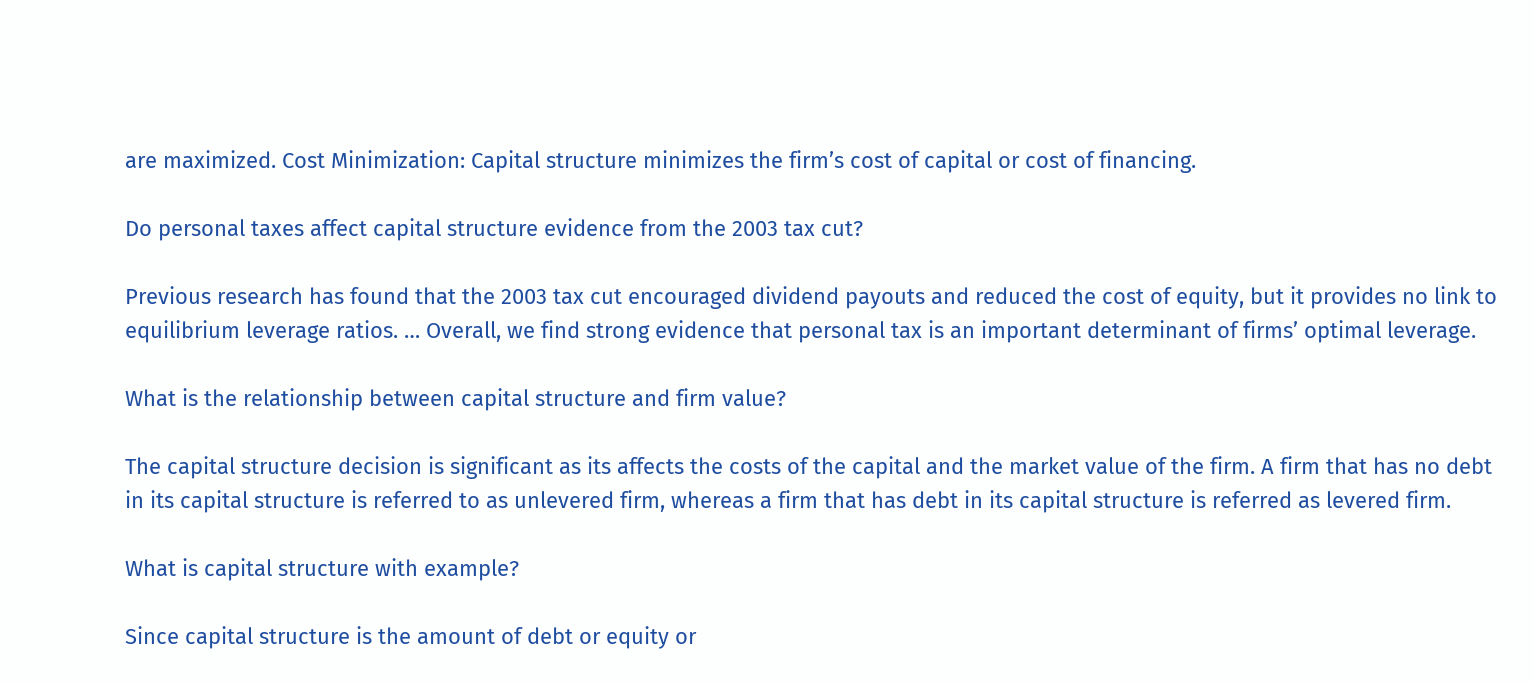are maximized. Cost Minimization: Capital structure minimizes the firm’s cost of capital or cost of financing.

Do personal taxes affect capital structure evidence from the 2003 tax cut?

Previous research has found that the 2003 tax cut encouraged dividend payouts and reduced the cost of equity, but it provides no link to equilibrium leverage ratios. … Overall, we find strong evidence that personal tax is an important determinant of firms’ optimal leverage.

What is the relationship between capital structure and firm value?

The capital structure decision is significant as its affects the costs of the capital and the market value of the firm. A firm that has no debt in its capital structure is referred to as unlevered firm, whereas a firm that has debt in its capital structure is referred as levered firm.

What is capital structure with example?

Since capital structure is the amount of debt or equity or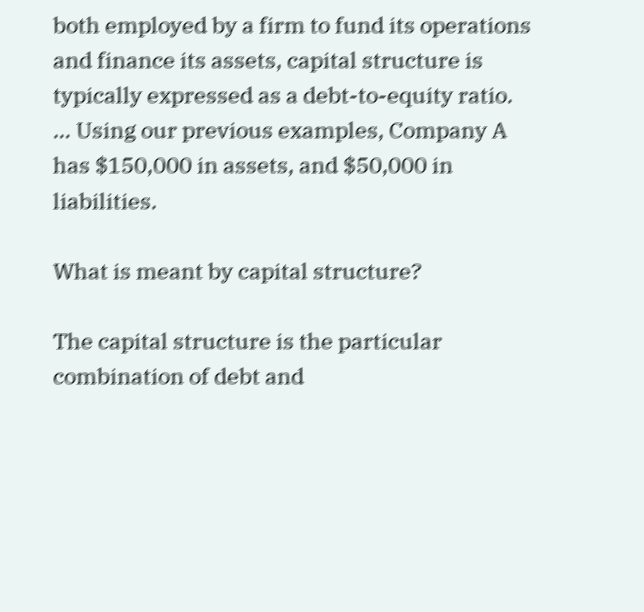both employed by a firm to fund its operations and finance its assets, capital structure is typically expressed as a debt-to-equity ratio. … Using our previous examples, Company A has $150,000 in assets, and $50,000 in liabilities.

What is meant by capital structure?

The capital structure is the particular combination of debt and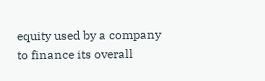equity used by a company to finance its overall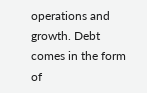operations and growth. Debt comes in the form of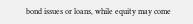bond issues or loans, while equity may come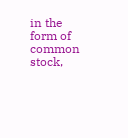in the form of common stock,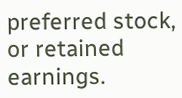preferred stock, or retained earnings.